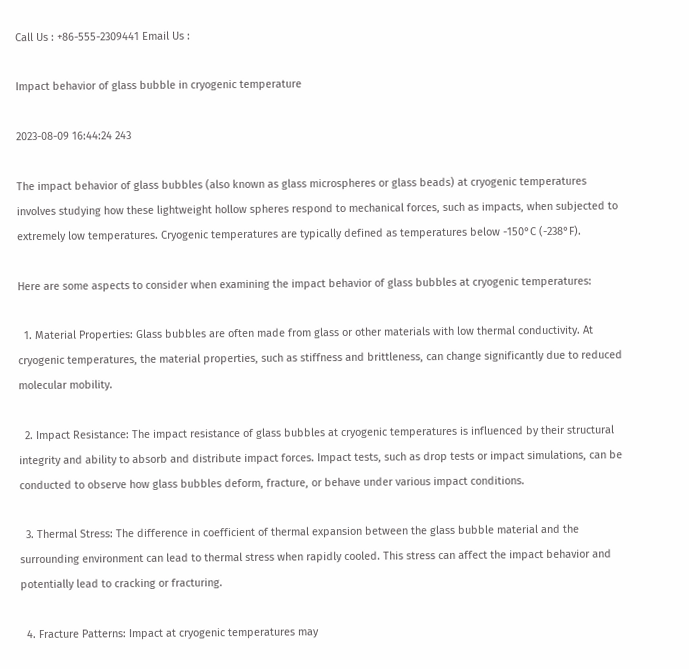Call Us : +86-555-2309441 Email Us :

Impact behavior of glass bubble in cryogenic temperature

2023-08-09 16:44:24 243

The impact behavior of glass bubbles (also known as glass microspheres or glass beads) at cryogenic temperatures involves studying how these lightweight hollow spheres respond to mechanical forces, such as impacts, when subjected to extremely low temperatures. Cryogenic temperatures are typically defined as temperatures below -150°C (-238°F).

Here are some aspects to consider when examining the impact behavior of glass bubbles at cryogenic temperatures:

  1. Material Properties: Glass bubbles are often made from glass or other materials with low thermal conductivity. At cryogenic temperatures, the material properties, such as stiffness and brittleness, can change significantly due to reduced molecular mobility.

  2. Impact Resistance: The impact resistance of glass bubbles at cryogenic temperatures is influenced by their structural integrity and ability to absorb and distribute impact forces. Impact tests, such as drop tests or impact simulations, can be conducted to observe how glass bubbles deform, fracture, or behave under various impact conditions.

  3. Thermal Stress: The difference in coefficient of thermal expansion between the glass bubble material and the surrounding environment can lead to thermal stress when rapidly cooled. This stress can affect the impact behavior and potentially lead to cracking or fracturing.

  4. Fracture Patterns: Impact at cryogenic temperatures may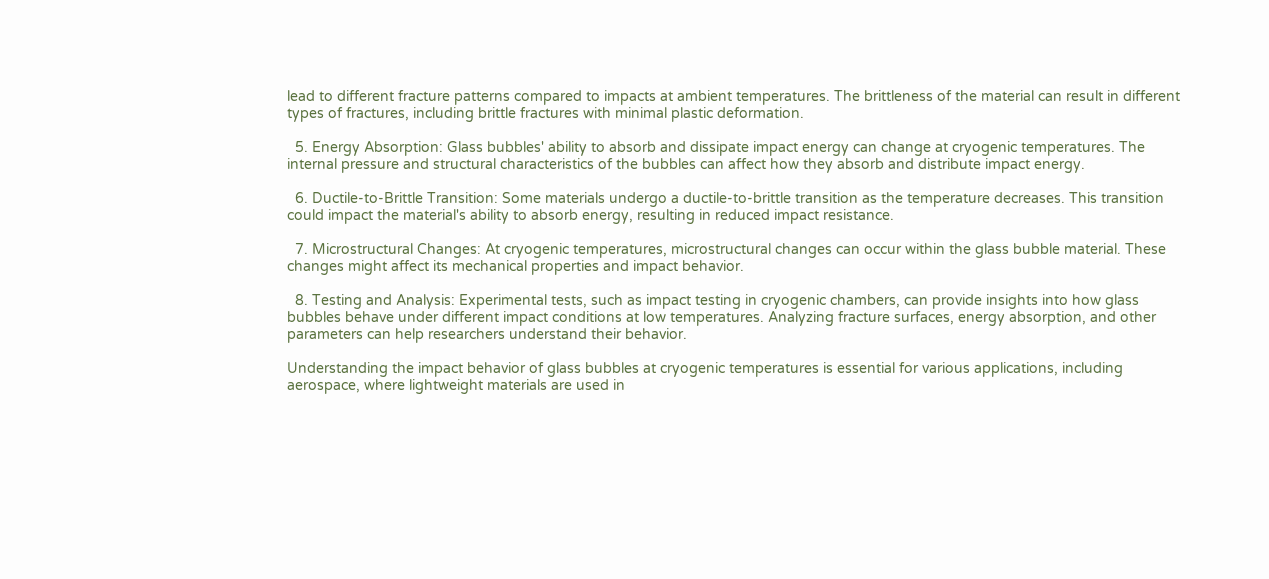lead to different fracture patterns compared to impacts at ambient temperatures. The brittleness of the material can result in different types of fractures, including brittle fractures with minimal plastic deformation.

  5. Energy Absorption: Glass bubbles' ability to absorb and dissipate impact energy can change at cryogenic temperatures. The internal pressure and structural characteristics of the bubbles can affect how they absorb and distribute impact energy.

  6. Ductile-to-Brittle Transition: Some materials undergo a ductile-to-brittle transition as the temperature decreases. This transition could impact the material's ability to absorb energy, resulting in reduced impact resistance.

  7. Microstructural Changes: At cryogenic temperatures, microstructural changes can occur within the glass bubble material. These changes might affect its mechanical properties and impact behavior.

  8. Testing and Analysis: Experimental tests, such as impact testing in cryogenic chambers, can provide insights into how glass bubbles behave under different impact conditions at low temperatures. Analyzing fracture surfaces, energy absorption, and other parameters can help researchers understand their behavior.

Understanding the impact behavior of glass bubbles at cryogenic temperatures is essential for various applications, including aerospace, where lightweight materials are used in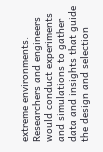extreme environments. Researchers and engineers would conduct experiments and simulations to gather data and insights that guide the design and selection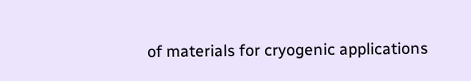of materials for cryogenic applications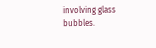involving glass bubbles.